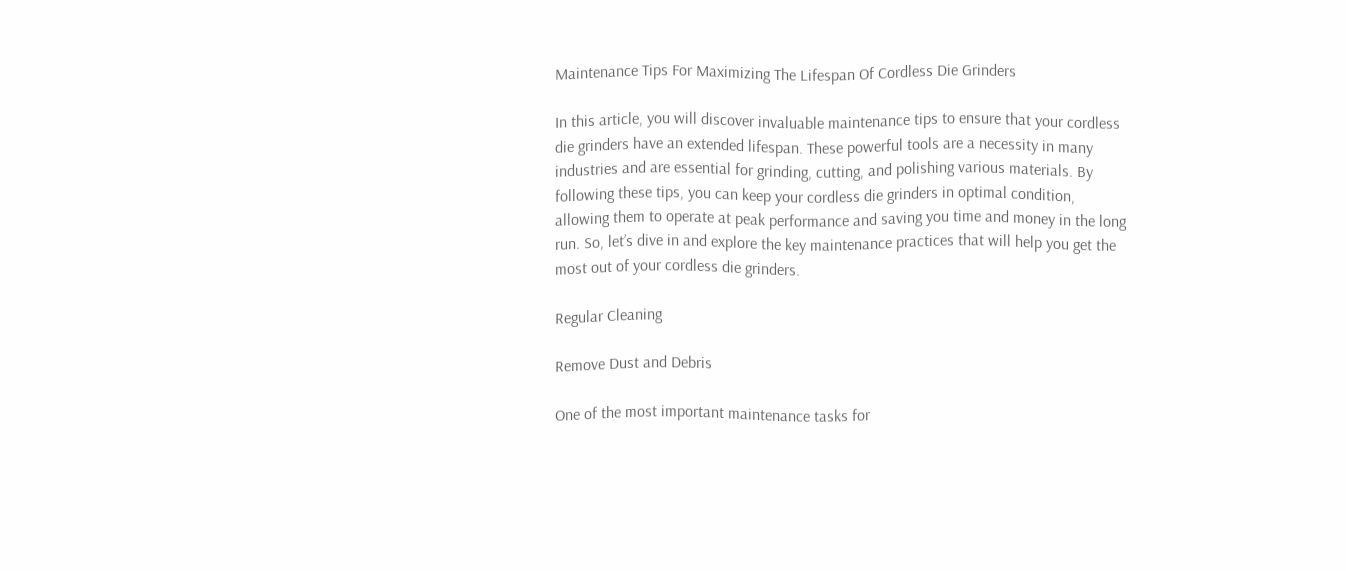Maintenance Tips For Maximizing The Lifespan Of Cordless Die Grinders

In this article, you will discover invaluable maintenance tips to ensure that your cordless die grinders have an extended lifespan. These powerful tools are a necessity in many industries and are essential for grinding, cutting, and polishing various materials. By following these tips, you can keep your cordless die grinders in optimal condition, allowing them to operate at peak performance and saving you time and money in the long run. So, let’s dive in and explore the key maintenance practices that will help you get the most out of your cordless die grinders.

Regular Cleaning

Remove Dust and Debris

One of the most important maintenance tasks for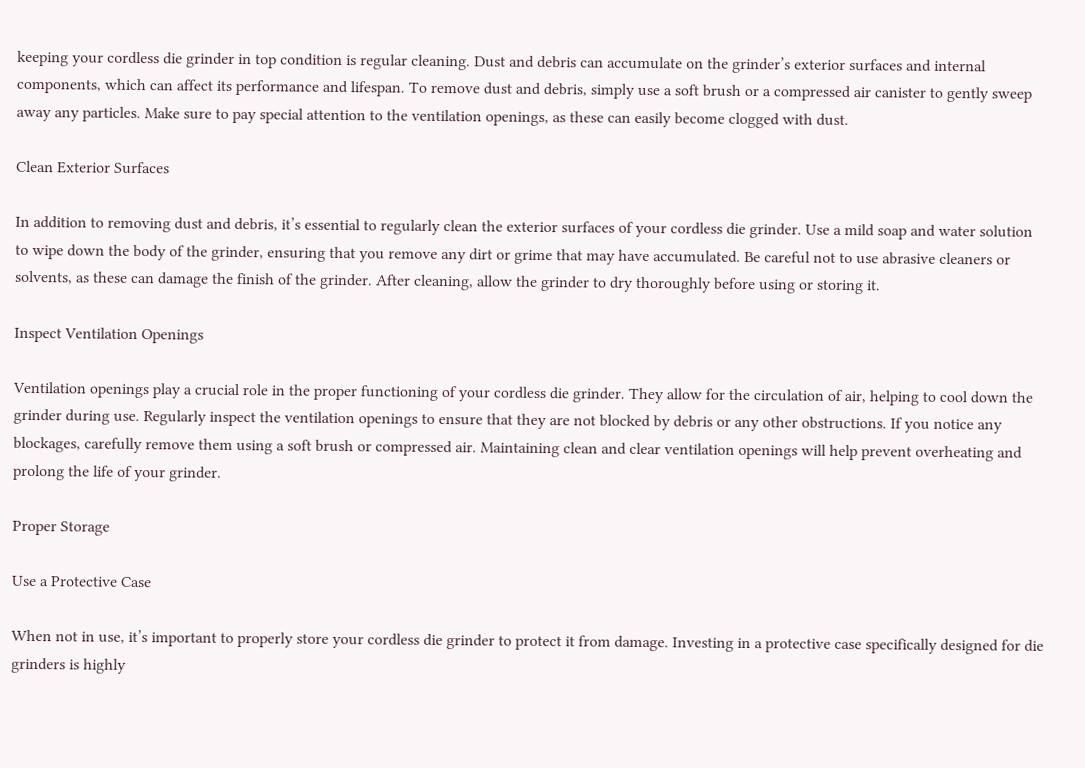keeping your cordless die grinder in top condition is regular cleaning. Dust and debris can accumulate on the grinder’s exterior surfaces and internal components, which can affect its performance and lifespan. To remove dust and debris, simply use a soft brush or a compressed air canister to gently sweep away any particles. Make sure to pay special attention to the ventilation openings, as these can easily become clogged with dust.

Clean Exterior Surfaces

In addition to removing dust and debris, it’s essential to regularly clean the exterior surfaces of your cordless die grinder. Use a mild soap and water solution to wipe down the body of the grinder, ensuring that you remove any dirt or grime that may have accumulated. Be careful not to use abrasive cleaners or solvents, as these can damage the finish of the grinder. After cleaning, allow the grinder to dry thoroughly before using or storing it.

Inspect Ventilation Openings

Ventilation openings play a crucial role in the proper functioning of your cordless die grinder. They allow for the circulation of air, helping to cool down the grinder during use. Regularly inspect the ventilation openings to ensure that they are not blocked by debris or any other obstructions. If you notice any blockages, carefully remove them using a soft brush or compressed air. Maintaining clean and clear ventilation openings will help prevent overheating and prolong the life of your grinder.

Proper Storage

Use a Protective Case

When not in use, it’s important to properly store your cordless die grinder to protect it from damage. Investing in a protective case specifically designed for die grinders is highly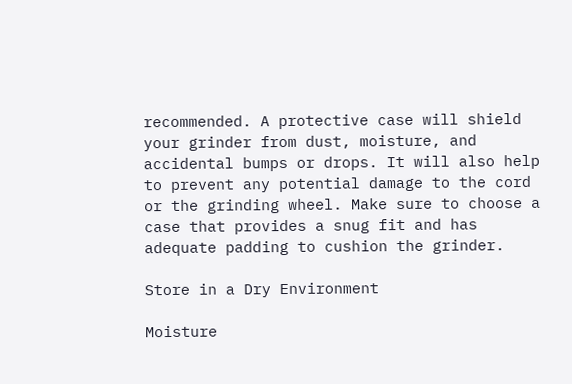recommended. A protective case will shield your grinder from dust, moisture, and accidental bumps or drops. It will also help to prevent any potential damage to the cord or the grinding wheel. Make sure to choose a case that provides a snug fit and has adequate padding to cushion the grinder.

Store in a Dry Environment

Moisture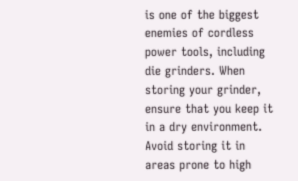is one of the biggest enemies of cordless power tools, including die grinders. When storing your grinder, ensure that you keep it in a dry environment. Avoid storing it in areas prone to high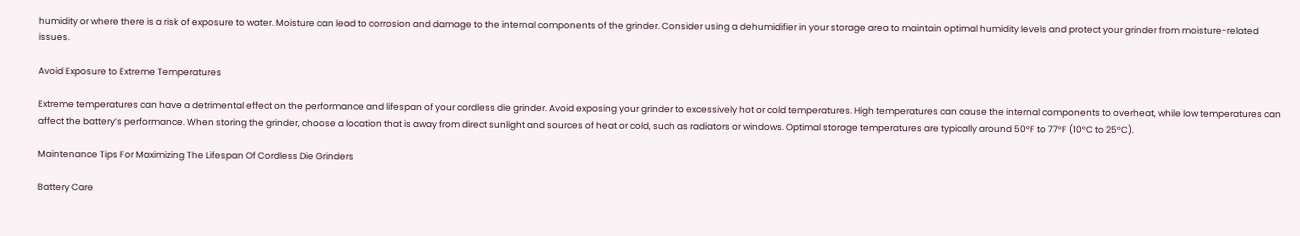humidity or where there is a risk of exposure to water. Moisture can lead to corrosion and damage to the internal components of the grinder. Consider using a dehumidifier in your storage area to maintain optimal humidity levels and protect your grinder from moisture-related issues.

Avoid Exposure to Extreme Temperatures

Extreme temperatures can have a detrimental effect on the performance and lifespan of your cordless die grinder. Avoid exposing your grinder to excessively hot or cold temperatures. High temperatures can cause the internal components to overheat, while low temperatures can affect the battery’s performance. When storing the grinder, choose a location that is away from direct sunlight and sources of heat or cold, such as radiators or windows. Optimal storage temperatures are typically around 50°F to 77°F (10°C to 25°C).

Maintenance Tips For Maximizing The Lifespan Of Cordless Die Grinders

Battery Care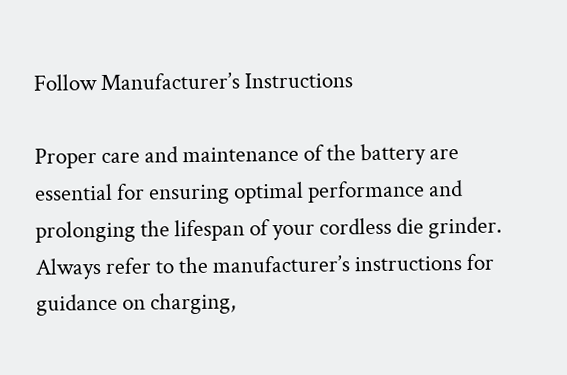Follow Manufacturer’s Instructions

Proper care and maintenance of the battery are essential for ensuring optimal performance and prolonging the lifespan of your cordless die grinder. Always refer to the manufacturer’s instructions for guidance on charging,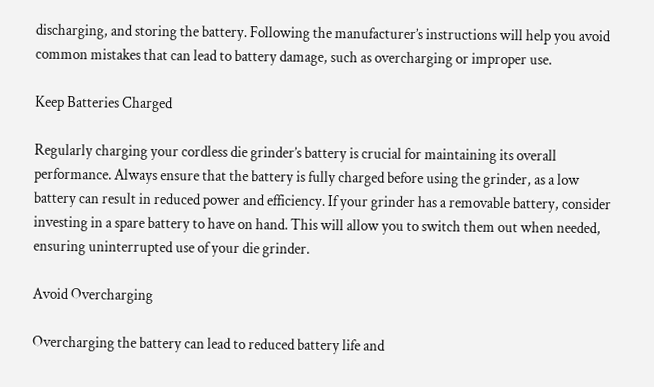discharging, and storing the battery. Following the manufacturer’s instructions will help you avoid common mistakes that can lead to battery damage, such as overcharging or improper use.

Keep Batteries Charged

Regularly charging your cordless die grinder’s battery is crucial for maintaining its overall performance. Always ensure that the battery is fully charged before using the grinder, as a low battery can result in reduced power and efficiency. If your grinder has a removable battery, consider investing in a spare battery to have on hand. This will allow you to switch them out when needed, ensuring uninterrupted use of your die grinder.

Avoid Overcharging

Overcharging the battery can lead to reduced battery life and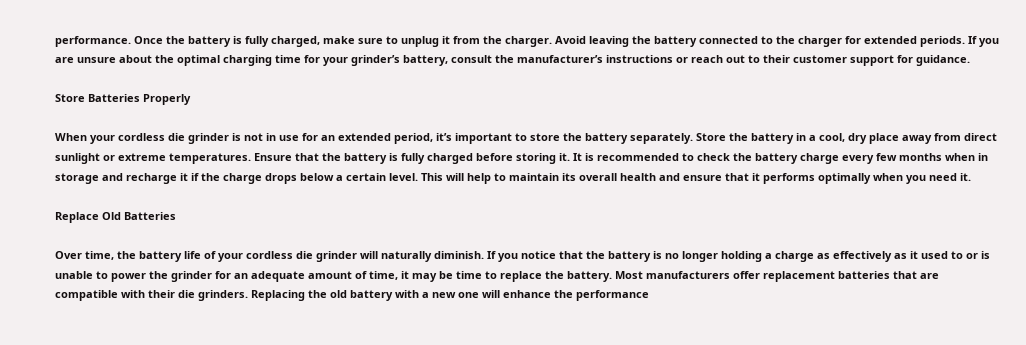performance. Once the battery is fully charged, make sure to unplug it from the charger. Avoid leaving the battery connected to the charger for extended periods. If you are unsure about the optimal charging time for your grinder’s battery, consult the manufacturer’s instructions or reach out to their customer support for guidance.

Store Batteries Properly

When your cordless die grinder is not in use for an extended period, it’s important to store the battery separately. Store the battery in a cool, dry place away from direct sunlight or extreme temperatures. Ensure that the battery is fully charged before storing it. It is recommended to check the battery charge every few months when in storage and recharge it if the charge drops below a certain level. This will help to maintain its overall health and ensure that it performs optimally when you need it.

Replace Old Batteries

Over time, the battery life of your cordless die grinder will naturally diminish. If you notice that the battery is no longer holding a charge as effectively as it used to or is unable to power the grinder for an adequate amount of time, it may be time to replace the battery. Most manufacturers offer replacement batteries that are compatible with their die grinders. Replacing the old battery with a new one will enhance the performance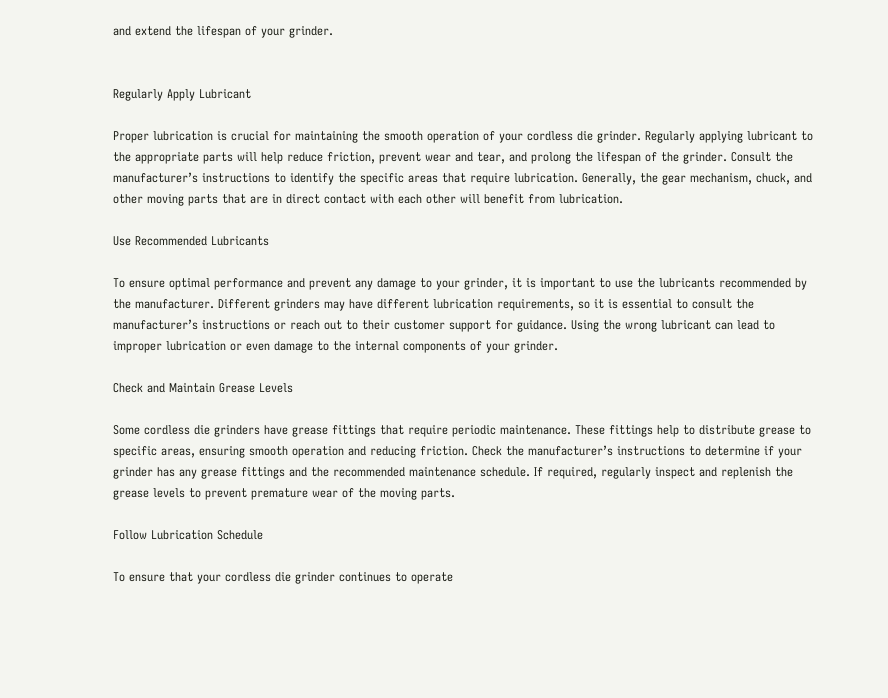and extend the lifespan of your grinder.


Regularly Apply Lubricant

Proper lubrication is crucial for maintaining the smooth operation of your cordless die grinder. Regularly applying lubricant to the appropriate parts will help reduce friction, prevent wear and tear, and prolong the lifespan of the grinder. Consult the manufacturer’s instructions to identify the specific areas that require lubrication. Generally, the gear mechanism, chuck, and other moving parts that are in direct contact with each other will benefit from lubrication.

Use Recommended Lubricants

To ensure optimal performance and prevent any damage to your grinder, it is important to use the lubricants recommended by the manufacturer. Different grinders may have different lubrication requirements, so it is essential to consult the manufacturer’s instructions or reach out to their customer support for guidance. Using the wrong lubricant can lead to improper lubrication or even damage to the internal components of your grinder.

Check and Maintain Grease Levels

Some cordless die grinders have grease fittings that require periodic maintenance. These fittings help to distribute grease to specific areas, ensuring smooth operation and reducing friction. Check the manufacturer’s instructions to determine if your grinder has any grease fittings and the recommended maintenance schedule. If required, regularly inspect and replenish the grease levels to prevent premature wear of the moving parts.

Follow Lubrication Schedule

To ensure that your cordless die grinder continues to operate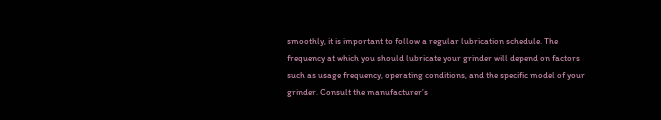smoothly, it is important to follow a regular lubrication schedule. The frequency at which you should lubricate your grinder will depend on factors such as usage frequency, operating conditions, and the specific model of your grinder. Consult the manufacturer’s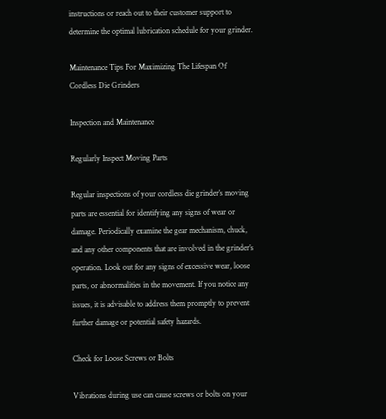instructions or reach out to their customer support to determine the optimal lubrication schedule for your grinder.

Maintenance Tips For Maximizing The Lifespan Of Cordless Die Grinders

Inspection and Maintenance

Regularly Inspect Moving Parts

Regular inspections of your cordless die grinder’s moving parts are essential for identifying any signs of wear or damage. Periodically examine the gear mechanism, chuck, and any other components that are involved in the grinder’s operation. Look out for any signs of excessive wear, loose parts, or abnormalities in the movement. If you notice any issues, it is advisable to address them promptly to prevent further damage or potential safety hazards.

Check for Loose Screws or Bolts

Vibrations during use can cause screws or bolts on your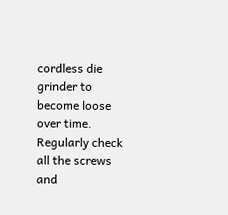cordless die grinder to become loose over time. Regularly check all the screws and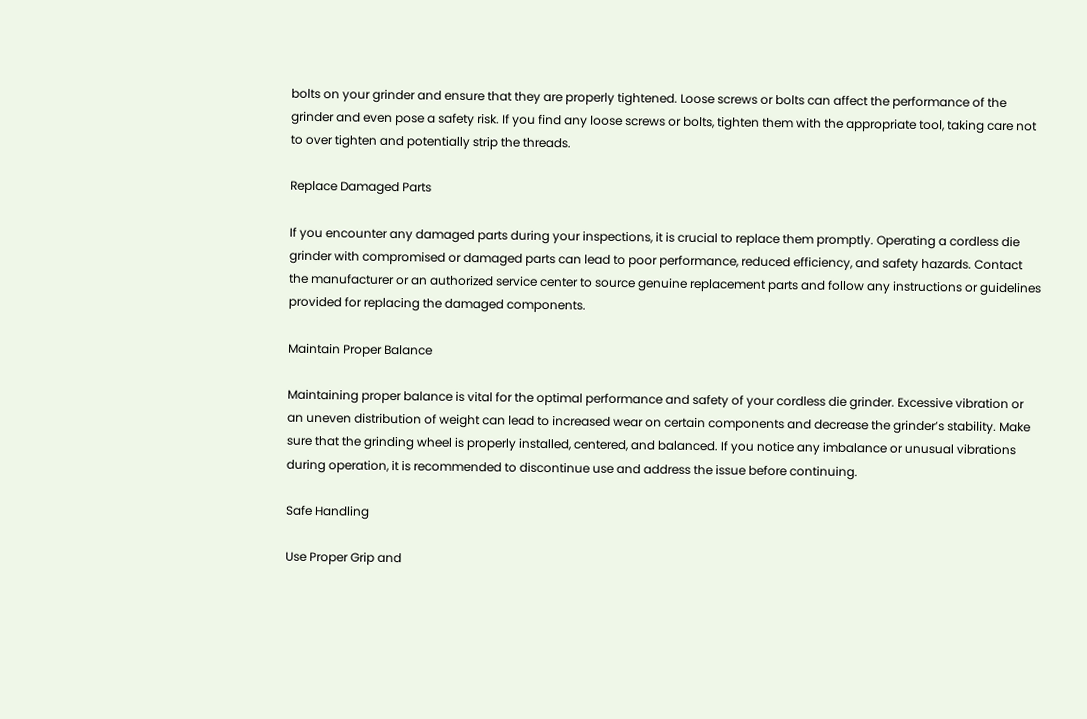bolts on your grinder and ensure that they are properly tightened. Loose screws or bolts can affect the performance of the grinder and even pose a safety risk. If you find any loose screws or bolts, tighten them with the appropriate tool, taking care not to over tighten and potentially strip the threads.

Replace Damaged Parts

If you encounter any damaged parts during your inspections, it is crucial to replace them promptly. Operating a cordless die grinder with compromised or damaged parts can lead to poor performance, reduced efficiency, and safety hazards. Contact the manufacturer or an authorized service center to source genuine replacement parts and follow any instructions or guidelines provided for replacing the damaged components.

Maintain Proper Balance

Maintaining proper balance is vital for the optimal performance and safety of your cordless die grinder. Excessive vibration or an uneven distribution of weight can lead to increased wear on certain components and decrease the grinder’s stability. Make sure that the grinding wheel is properly installed, centered, and balanced. If you notice any imbalance or unusual vibrations during operation, it is recommended to discontinue use and address the issue before continuing.

Safe Handling

Use Proper Grip and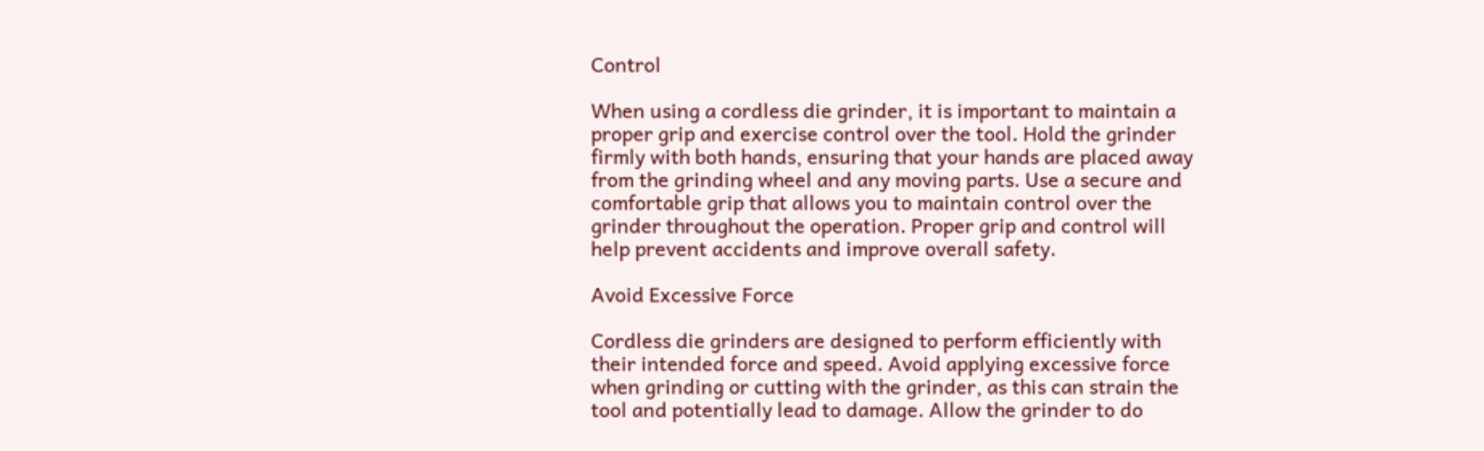Control

When using a cordless die grinder, it is important to maintain a proper grip and exercise control over the tool. Hold the grinder firmly with both hands, ensuring that your hands are placed away from the grinding wheel and any moving parts. Use a secure and comfortable grip that allows you to maintain control over the grinder throughout the operation. Proper grip and control will help prevent accidents and improve overall safety.

Avoid Excessive Force

Cordless die grinders are designed to perform efficiently with their intended force and speed. Avoid applying excessive force when grinding or cutting with the grinder, as this can strain the tool and potentially lead to damage. Allow the grinder to do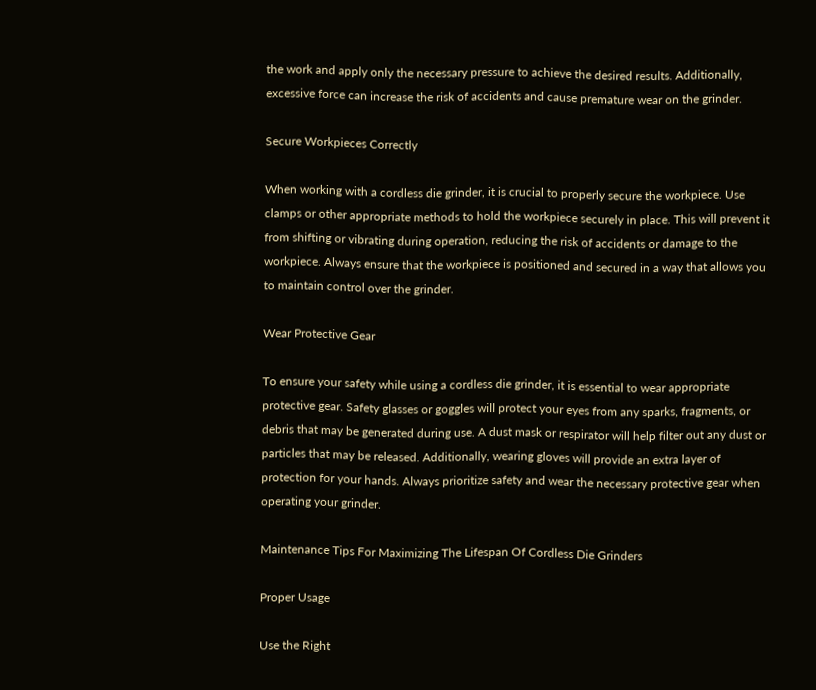the work and apply only the necessary pressure to achieve the desired results. Additionally, excessive force can increase the risk of accidents and cause premature wear on the grinder.

Secure Workpieces Correctly

When working with a cordless die grinder, it is crucial to properly secure the workpiece. Use clamps or other appropriate methods to hold the workpiece securely in place. This will prevent it from shifting or vibrating during operation, reducing the risk of accidents or damage to the workpiece. Always ensure that the workpiece is positioned and secured in a way that allows you to maintain control over the grinder.

Wear Protective Gear

To ensure your safety while using a cordless die grinder, it is essential to wear appropriate protective gear. Safety glasses or goggles will protect your eyes from any sparks, fragments, or debris that may be generated during use. A dust mask or respirator will help filter out any dust or particles that may be released. Additionally, wearing gloves will provide an extra layer of protection for your hands. Always prioritize safety and wear the necessary protective gear when operating your grinder.

Maintenance Tips For Maximizing The Lifespan Of Cordless Die Grinders

Proper Usage

Use the Right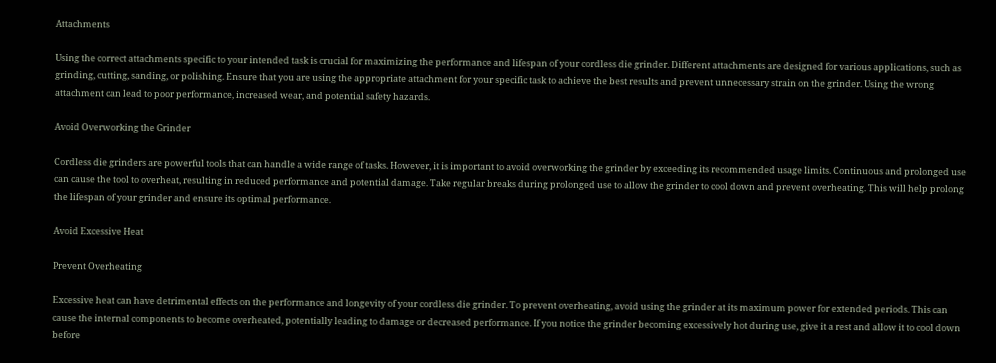Attachments

Using the correct attachments specific to your intended task is crucial for maximizing the performance and lifespan of your cordless die grinder. Different attachments are designed for various applications, such as grinding, cutting, sanding, or polishing. Ensure that you are using the appropriate attachment for your specific task to achieve the best results and prevent unnecessary strain on the grinder. Using the wrong attachment can lead to poor performance, increased wear, and potential safety hazards.

Avoid Overworking the Grinder

Cordless die grinders are powerful tools that can handle a wide range of tasks. However, it is important to avoid overworking the grinder by exceeding its recommended usage limits. Continuous and prolonged use can cause the tool to overheat, resulting in reduced performance and potential damage. Take regular breaks during prolonged use to allow the grinder to cool down and prevent overheating. This will help prolong the lifespan of your grinder and ensure its optimal performance.

Avoid Excessive Heat

Prevent Overheating

Excessive heat can have detrimental effects on the performance and longevity of your cordless die grinder. To prevent overheating, avoid using the grinder at its maximum power for extended periods. This can cause the internal components to become overheated, potentially leading to damage or decreased performance. If you notice the grinder becoming excessively hot during use, give it a rest and allow it to cool down before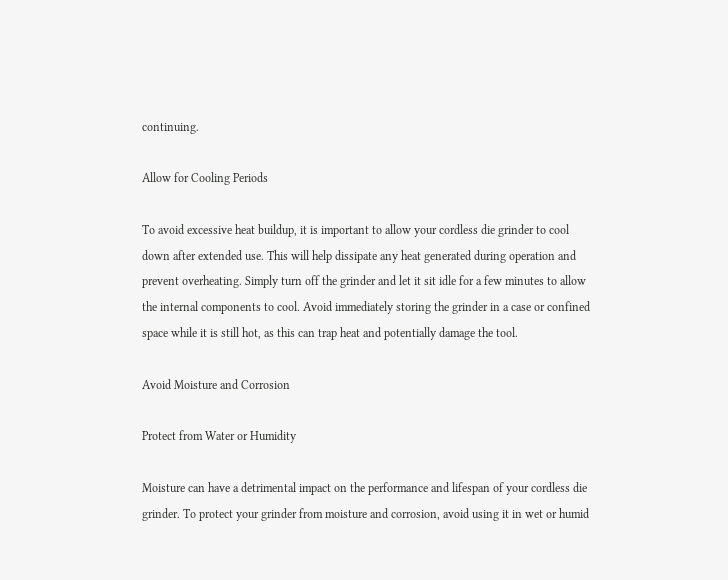continuing.

Allow for Cooling Periods

To avoid excessive heat buildup, it is important to allow your cordless die grinder to cool down after extended use. This will help dissipate any heat generated during operation and prevent overheating. Simply turn off the grinder and let it sit idle for a few minutes to allow the internal components to cool. Avoid immediately storing the grinder in a case or confined space while it is still hot, as this can trap heat and potentially damage the tool.

Avoid Moisture and Corrosion

Protect from Water or Humidity

Moisture can have a detrimental impact on the performance and lifespan of your cordless die grinder. To protect your grinder from moisture and corrosion, avoid using it in wet or humid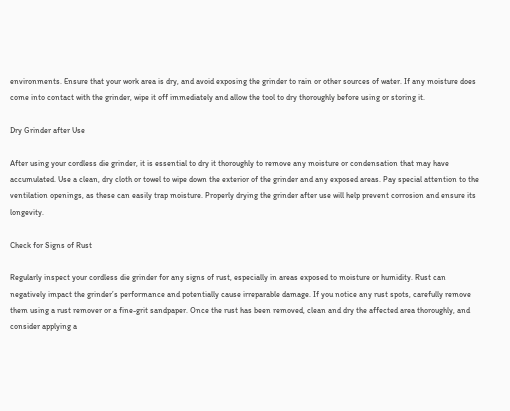environments. Ensure that your work area is dry, and avoid exposing the grinder to rain or other sources of water. If any moisture does come into contact with the grinder, wipe it off immediately and allow the tool to dry thoroughly before using or storing it.

Dry Grinder after Use

After using your cordless die grinder, it is essential to dry it thoroughly to remove any moisture or condensation that may have accumulated. Use a clean, dry cloth or towel to wipe down the exterior of the grinder and any exposed areas. Pay special attention to the ventilation openings, as these can easily trap moisture. Properly drying the grinder after use will help prevent corrosion and ensure its longevity.

Check for Signs of Rust

Regularly inspect your cordless die grinder for any signs of rust, especially in areas exposed to moisture or humidity. Rust can negatively impact the grinder’s performance and potentially cause irreparable damage. If you notice any rust spots, carefully remove them using a rust remover or a fine-grit sandpaper. Once the rust has been removed, clean and dry the affected area thoroughly, and consider applying a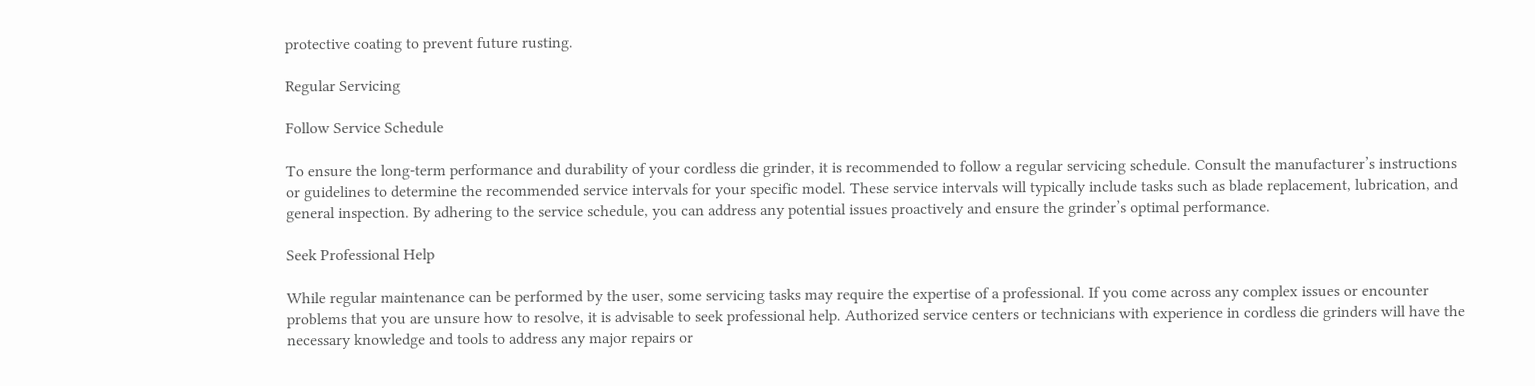protective coating to prevent future rusting.

Regular Servicing

Follow Service Schedule

To ensure the long-term performance and durability of your cordless die grinder, it is recommended to follow a regular servicing schedule. Consult the manufacturer’s instructions or guidelines to determine the recommended service intervals for your specific model. These service intervals will typically include tasks such as blade replacement, lubrication, and general inspection. By adhering to the service schedule, you can address any potential issues proactively and ensure the grinder’s optimal performance.

Seek Professional Help

While regular maintenance can be performed by the user, some servicing tasks may require the expertise of a professional. If you come across any complex issues or encounter problems that you are unsure how to resolve, it is advisable to seek professional help. Authorized service centers or technicians with experience in cordless die grinders will have the necessary knowledge and tools to address any major repairs or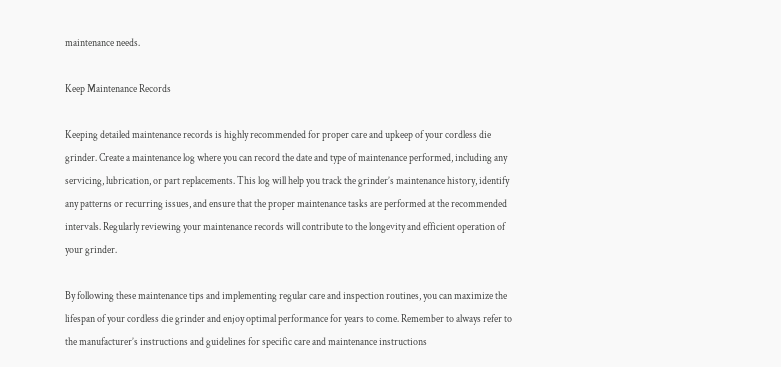maintenance needs.

Keep Maintenance Records

Keeping detailed maintenance records is highly recommended for proper care and upkeep of your cordless die grinder. Create a maintenance log where you can record the date and type of maintenance performed, including any servicing, lubrication, or part replacements. This log will help you track the grinder’s maintenance history, identify any patterns or recurring issues, and ensure that the proper maintenance tasks are performed at the recommended intervals. Regularly reviewing your maintenance records will contribute to the longevity and efficient operation of your grinder.

By following these maintenance tips and implementing regular care and inspection routines, you can maximize the lifespan of your cordless die grinder and enjoy optimal performance for years to come. Remember to always refer to the manufacturer’s instructions and guidelines for specific care and maintenance instructions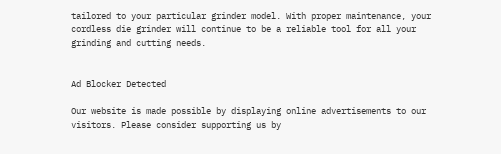tailored to your particular grinder model. With proper maintenance, your cordless die grinder will continue to be a reliable tool for all your grinding and cutting needs.


Ad Blocker Detected

Our website is made possible by displaying online advertisements to our visitors. Please consider supporting us by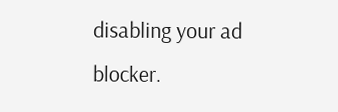disabling your ad blocker.